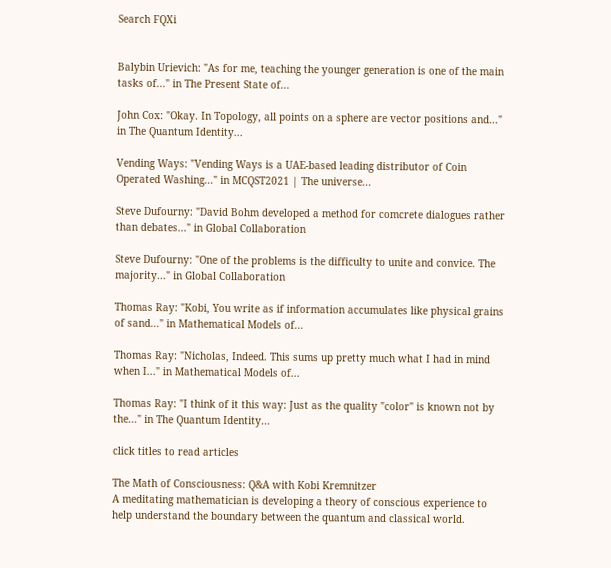Search FQXi


Balybin Urievich: "As for me, teaching the younger generation is one of the main tasks of..." in The Present State of...

John Cox: "Okay. In Topology, all points on a sphere are vector positions and..." in The Quantum Identity...

Vending Ways: "Vending Ways is a UAE-based leading distributor of Coin Operated Washing..." in MCQST2021 | The universe...

Steve Dufourny: "David Bohm developed a method for comcrete dialogues rather than debates..." in Global Collaboration

Steve Dufourny: "One of the problems is the difficulty to unite and convice. The majority..." in Global Collaboration

Thomas Ray: "Kobi, You write as if information accumulates like physical grains of sand..." in Mathematical Models of...

Thomas Ray: "Nicholas, Indeed. This sums up pretty much what I had in mind when I..." in Mathematical Models of...

Thomas Ray: "I think of it this way: Just as the quality "color" is known not by the..." in The Quantum Identity...

click titles to read articles

The Math of Consciousness: Q&A with Kobi Kremnitzer
A meditating mathematician is developing a theory of conscious experience to help understand the boundary between the quantum and classical world.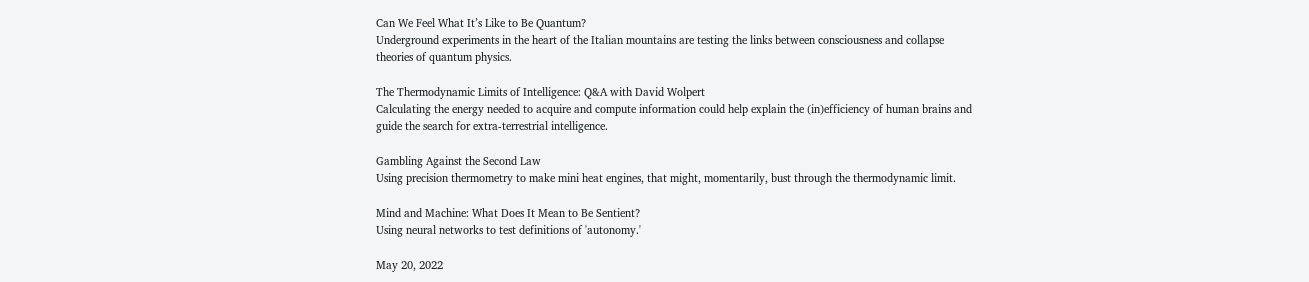Can We Feel What It’s Like to Be Quantum?
Underground experiments in the heart of the Italian mountains are testing the links between consciousness and collapse theories of quantum physics.

The Thermodynamic Limits of Intelligence: Q&A with David Wolpert
Calculating the energy needed to acquire and compute information could help explain the (in)efficiency of human brains and guide the search for extra-terrestrial intelligence.

Gambling Against the Second Law
Using precision thermometry to make mini heat engines, that might, momentarily, bust through the thermodynamic limit.

Mind and Machine: What Does It Mean to Be Sentient?
Using neural networks to test definitions of 'autonomy.'

May 20, 2022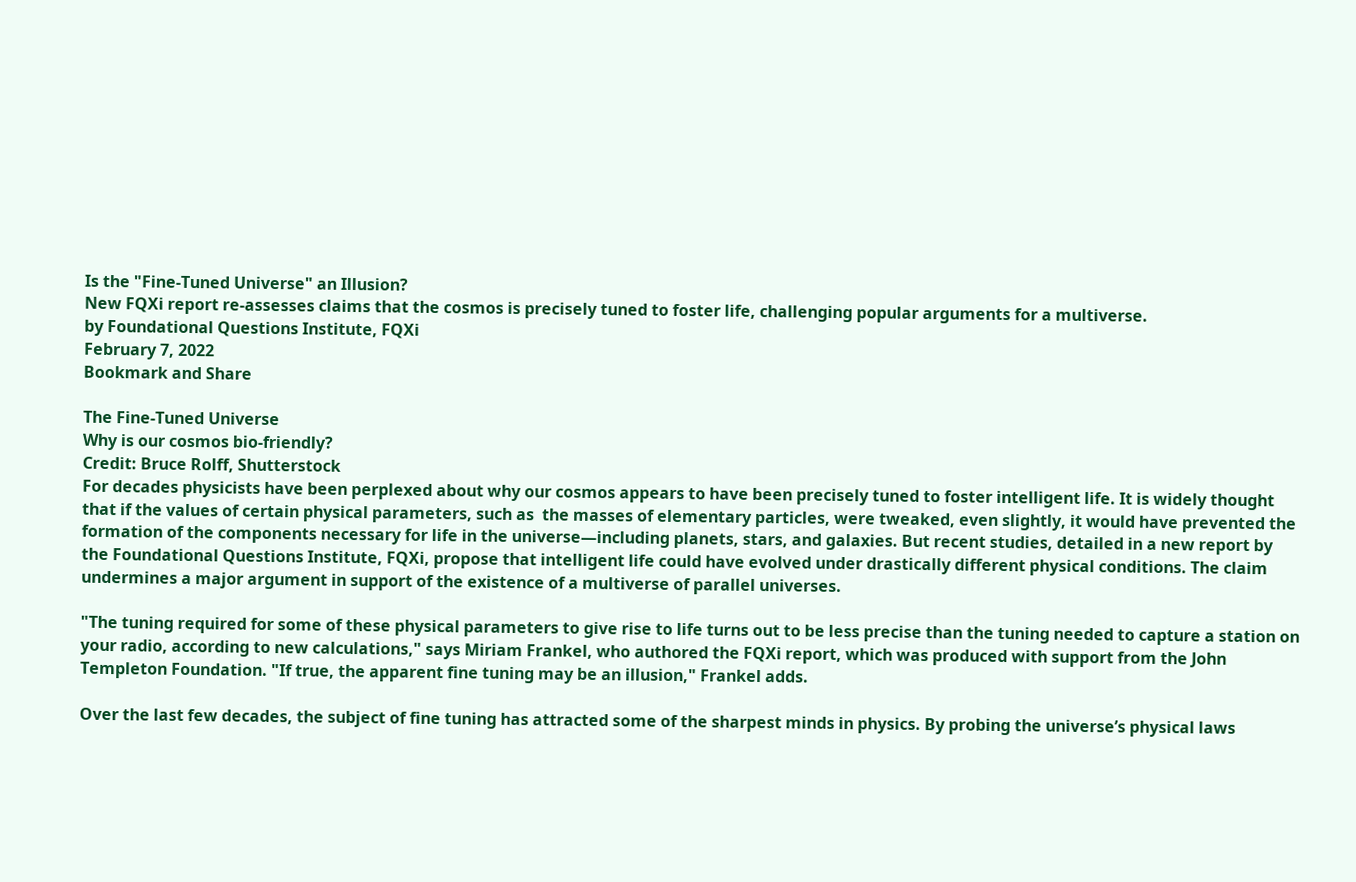Is the "Fine-Tuned Universe" an Illusion?
New FQXi report re-assesses claims that the cosmos is precisely tuned to foster life, challenging popular arguments for a multiverse.
by Foundational Questions Institute, FQXi
February 7, 2022
Bookmark and Share

The Fine-Tuned Universe
Why is our cosmos bio-friendly?
Credit: Bruce Rolff, Shutterstock
For decades physicists have been perplexed about why our cosmos appears to have been precisely tuned to foster intelligent life. It is widely thought that if the values of certain physical parameters, such as  the masses of elementary particles, were tweaked, even slightly, it would have prevented the formation of the components necessary for life in the universe—including planets, stars, and galaxies. But recent studies, detailed in a new report by the Foundational Questions Institute, FQXi, propose that intelligent life could have evolved under drastically different physical conditions. The claim undermines a major argument in support of the existence of a multiverse of parallel universes.

"The tuning required for some of these physical parameters to give rise to life turns out to be less precise than the tuning needed to capture a station on your radio, according to new calculations," says Miriam Frankel, who authored the FQXi report, which was produced with support from the John Templeton Foundation. "If true, the apparent fine tuning may be an illusion," Frankel adds.

Over the last few decades, the subject of fine tuning has attracted some of the sharpest minds in physics. By probing the universe’s physical laws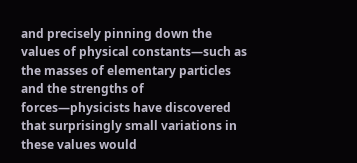and precisely pinning down the values of physical constants—such as the masses of elementary particles and the strengths of forces—physicists have discovered that surprisingly small variations in these values would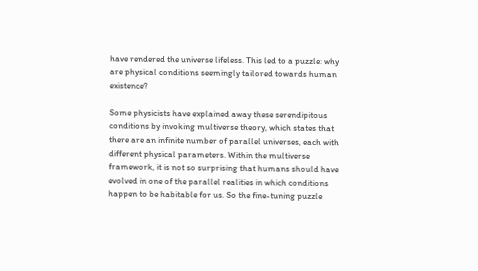have rendered the universe lifeless. This led to a puzzle: why are physical conditions seemingly tailored towards human existence?

Some physicists have explained away these serendipitous conditions by invoking multiverse theory, which states that there are an infinite number of parallel universes, each with different physical parameters. Within the multiverse framework, it is not so surprising that humans should have evolved in one of the parallel realities in which conditions happen to be habitable for us. So the fine-tuning puzzle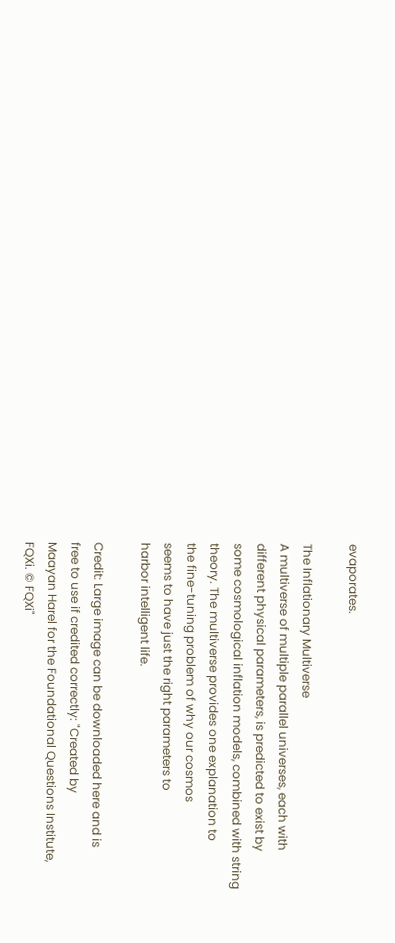evaporates.

The Inflationary Multiverse
A multiverse of multiple parallel universes, each with
different physical parameters, is predicted to exist by
some cosmological inflation models, combined with string
theory. The multiverse provides one explanation to
the fine-tuning problem of why our cosmos
seems to have just the right parameters to
harbor intelligent life.

Credit: Large image can be downloaded here and is
free to use if credited correctly: "Created by
Maayan Harel for the Foundational Questions Institute,
FQXi. © FQXi"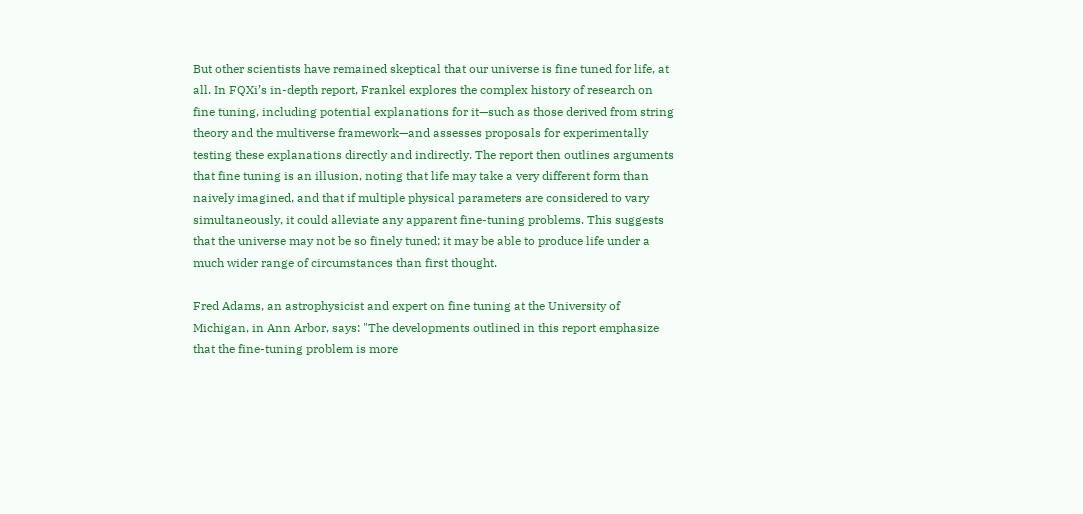But other scientists have remained skeptical that our universe is fine tuned for life, at all. In FQXi’s in-depth report, Frankel explores the complex history of research on fine tuning, including potential explanations for it—such as those derived from string theory and the multiverse framework—and assesses proposals for experimentally testing these explanations directly and indirectly. The report then outlines arguments that fine tuning is an illusion, noting that life may take a very different form than naively imagined, and that if multiple physical parameters are considered to vary simultaneously, it could alleviate any apparent fine-tuning problems. This suggests that the universe may not be so finely tuned; it may be able to produce life under a much wider range of circumstances than first thought.

Fred Adams, an astrophysicist and expert on fine tuning at the University of Michigan, in Ann Arbor, says: "The developments outlined in this report emphasize that the fine-tuning problem is more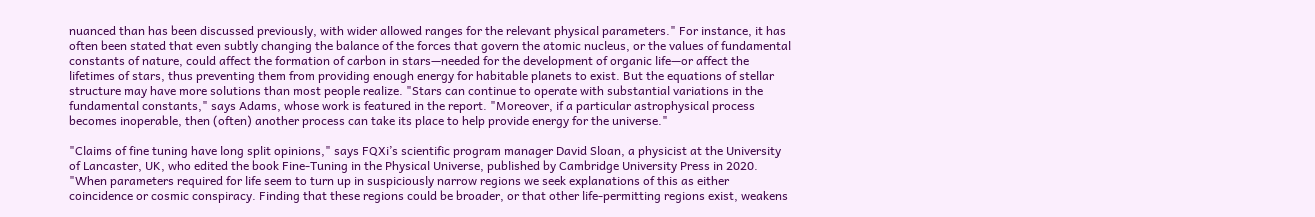nuanced than has been discussed previously, with wider allowed ranges for the relevant physical parameters." For instance, it has often been stated that even subtly changing the balance of the forces that govern the atomic nucleus, or the values of fundamental constants of nature, could affect the formation of carbon in stars—needed for the development of organic life—or affect the lifetimes of stars, thus preventing them from providing enough energy for habitable planets to exist. But the equations of stellar structure may have more solutions than most people realize. "Stars can continue to operate with substantial variations in the fundamental constants," says Adams, whose work is featured in the report. "Moreover, if a particular astrophysical process becomes inoperable, then (often) another process can take its place to help provide energy for the universe."

"Claims of fine tuning have long split opinions," says FQXi’s scientific program manager David Sloan, a physicist at the University of Lancaster, UK, who edited the book Fine-Tuning in the Physical Universe, published by Cambridge University Press in 2020. "When parameters required for life seem to turn up in suspiciously narrow regions we seek explanations of this as either coincidence or cosmic conspiracy. Finding that these regions could be broader, or that other life-permitting regions exist, weakens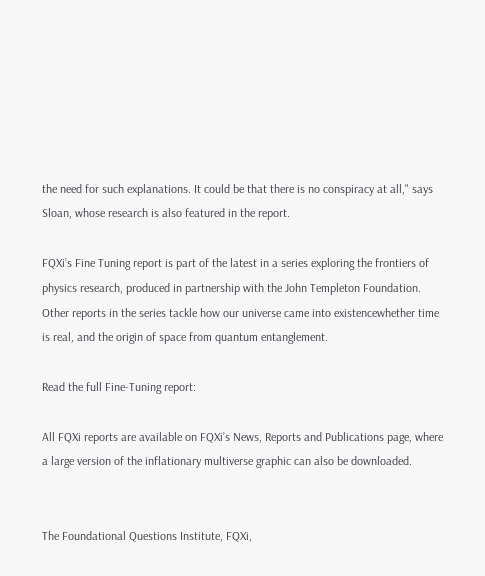the need for such explanations. It could be that there is no conspiracy at all," says Sloan, whose research is also featured in the report.

FQXi’s Fine Tuning report is part of the latest in a series exploring the frontiers of physics research, produced in partnership with the John Templeton Foundation. Other reports in the series tackle how our universe came into existencewhether time is real, and the origin of space from quantum entanglement.

Read the full Fine-Tuning report:

All FQXi reports are available on FQXi’s News, Reports and Publications page, where a large version of the inflationary multiverse graphic can also be downloaded.


The Foundational Questions Institute, FQXi,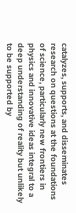catalyzes, supports, and disseminates research on questions at the foundations of science, particularly new frontiers in physics and innovative ideas integral to a deep understanding of reality but unlikely to be supported by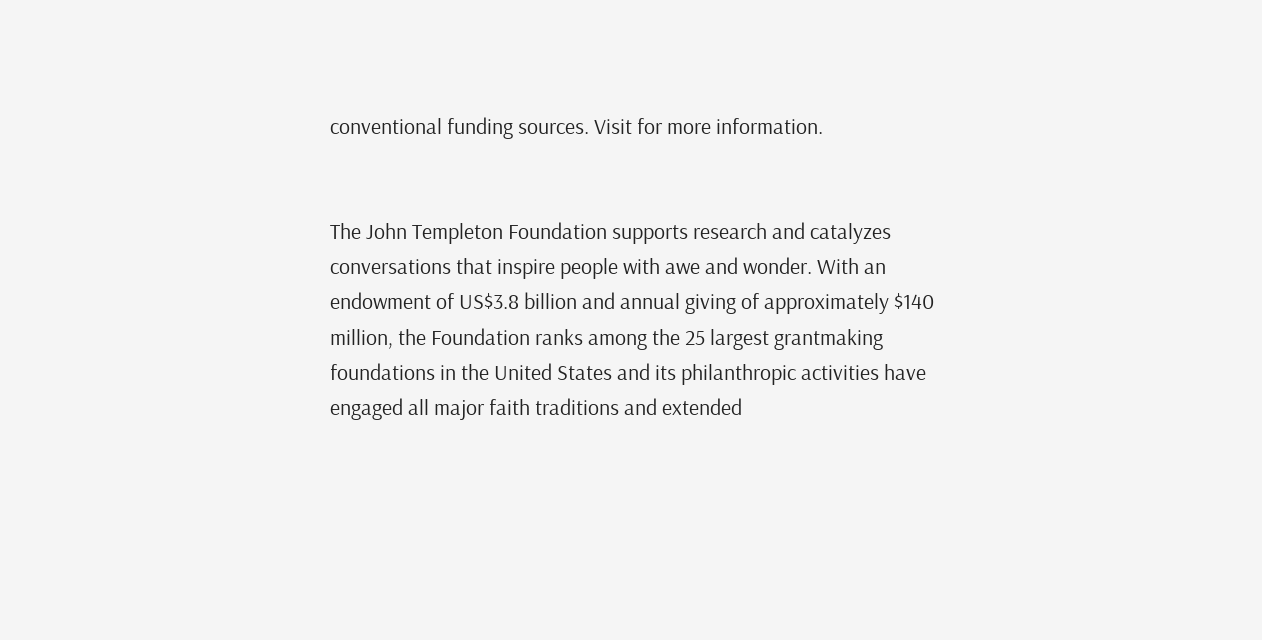conventional funding sources. Visit for more information.


The John Templeton Foundation supports research and catalyzes conversations that inspire people with awe and wonder. With an endowment of US$3.8 billion and annual giving of approximately $140 million, the Foundation ranks among the 25 largest grantmaking foundations in the United States and its philanthropic activities have engaged all major faith traditions and extended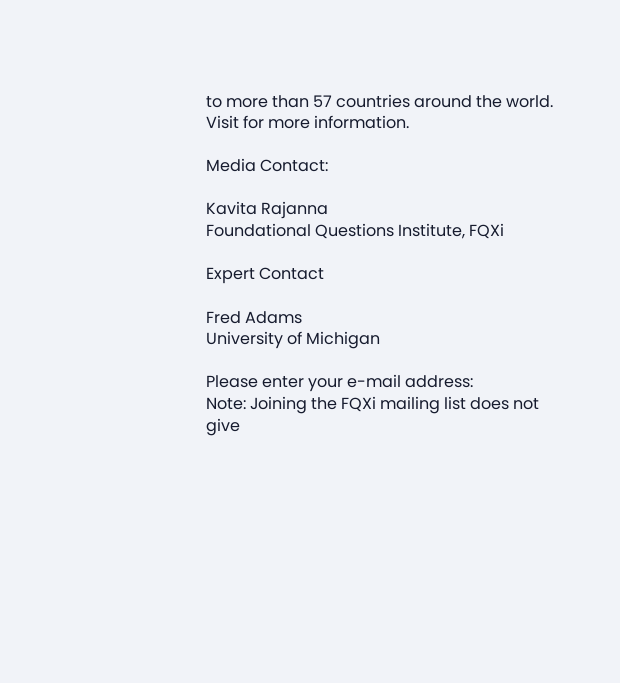to more than 57 countries around the world. Visit for more information.

Media Contact:

Kavita Rajanna
Foundational Questions Institute, FQXi

Expert Contact

Fred Adams
University of Michigan

Please enter your e-mail address:
Note: Joining the FQXi mailing list does not give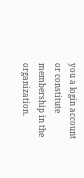you a login account or constitute membership in the organization.